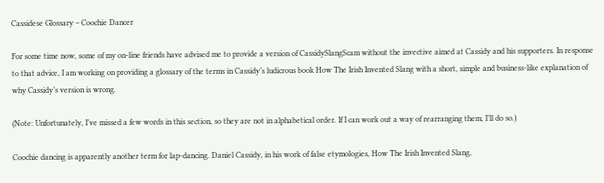Cassidese Glossary – Coochie Dancer

For some time now, some of my on-line friends have advised me to provide a version of CassidySlangScam without the invective aimed at Cassidy and his supporters. In response to that advice, I am working on providing a glossary of the terms in Cassidy’s ludicrous book How The Irish Invented Slang with a short, simple and business-like explanation of why Cassidy’s version is wrong.

(Note: Unfortunately, I’ve missed a few words in this section, so they are not in alphabetical order. If I can work out a way of rearranging them, I’ll do so.)

Coochie dancing is apparently another term for lap-dancing. Daniel Cassidy, in his work of false etymologies, How The Irish Invented Slang,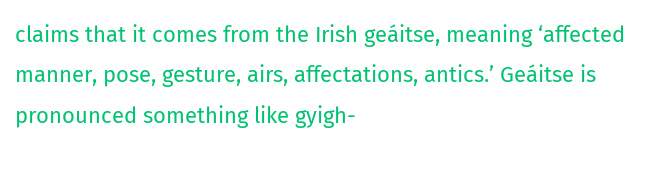claims that it comes from the Irish geáitse, meaning ‘affected manner, pose, gesture, airs, affectations, antics.’ Geáitse is pronounced something like gyigh-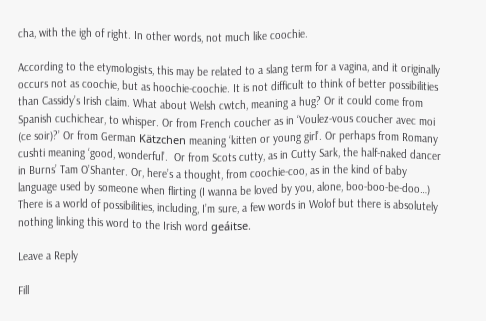cha, with the igh of right. In other words, not much like coochie.

According to the etymologists, this may be related to a slang term for a vagina, and it originally occurs not as coochie, but as hoochie-coochie. It is not difficult to think of better possibilities than Cassidy’s Irish claim. What about Welsh cwtch, meaning a hug? Or it could come from Spanish cuchichear, to whisper. Or from French coucher as in ‘Voulez-vous coucher avec moi (ce soir)?’ Or from German Kätzchen meaning ‘kitten or young girl’. Or perhaps from Romany cushti meaning ‘good, wonderful’.  Or from Scots cutty, as in Cutty Sark, the half-naked dancer in Burns’ Tam O’Shanter. Or, here’s a thought, from coochie-coo, as in the kind of baby language used by someone when flirting (I wanna be loved by you, alone, boo-boo-be-doo…) There is a world of possibilities, including, I’m sure, a few words in Wolof but there is absolutely nothing linking this word to the Irish word geáitse.

Leave a Reply

Fill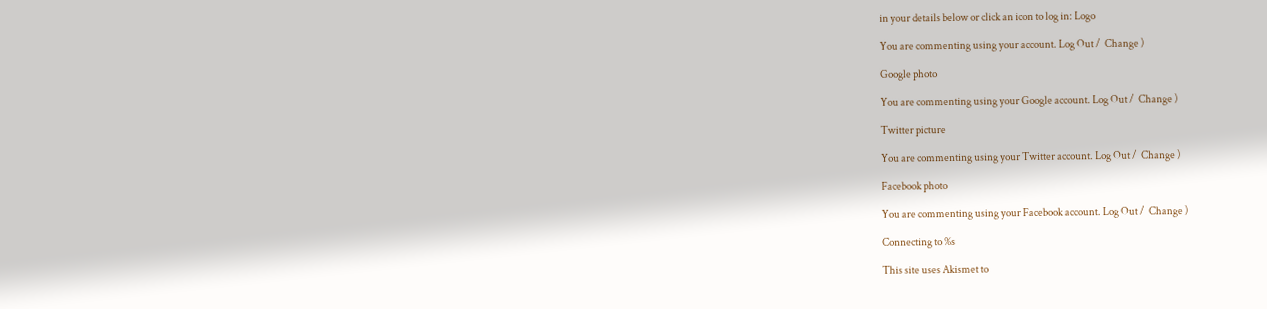in your details below or click an icon to log in: Logo

You are commenting using your account. Log Out /  Change )

Google photo

You are commenting using your Google account. Log Out /  Change )

Twitter picture

You are commenting using your Twitter account. Log Out /  Change )

Facebook photo

You are commenting using your Facebook account. Log Out /  Change )

Connecting to %s

This site uses Akismet to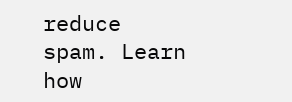reduce spam. Learn how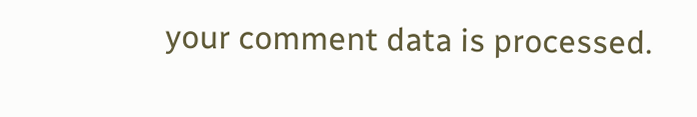your comment data is processed.